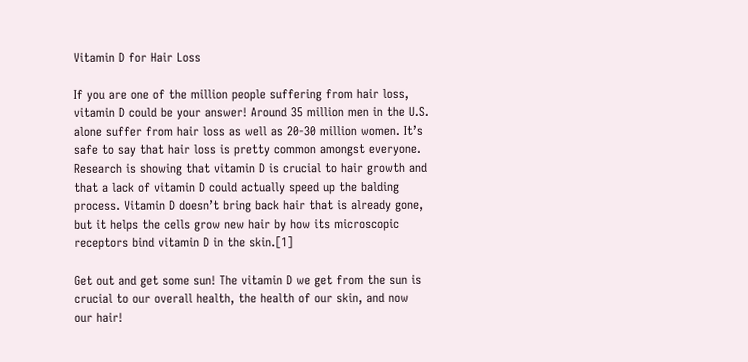Vitamin D for Hair Loss

If you are one of the million people suffering from hair loss, vitamin D could be your answer! Around 35 million men in the U.S. alone suffer from hair loss as well as 20-30 million women. It’s safe to say that hair loss is pretty common amongst everyone. Research is showing that vitamin D is crucial to hair growth and that a lack of vitamin D could actually speed up the balding process. Vitamin D doesn’t bring back hair that is already gone, but it helps the cells grow new hair by how its microscopic receptors bind vitamin D in the skin.[1]

Get out and get some sun! The vitamin D we get from the sun is crucial to our overall health, the health of our skin, and now our hair!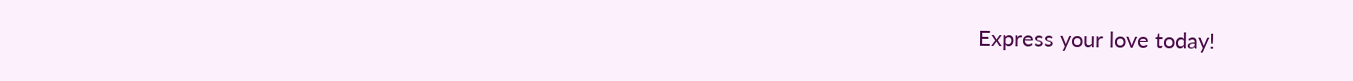Express your love today!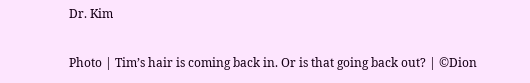Dr. Kim

Photo | Tim’s hair is coming back in. Or is that going back out? | ©Dion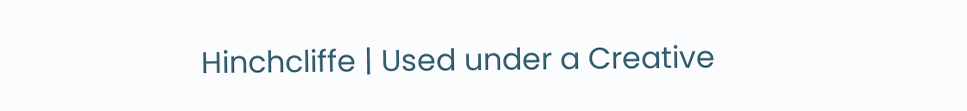Hinchcliffe | Used under a Creative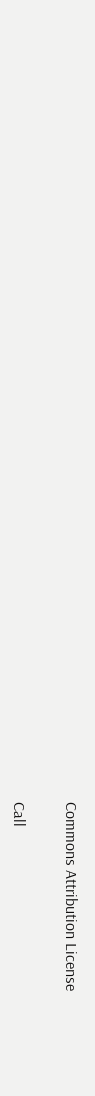Commons Attribution License


Call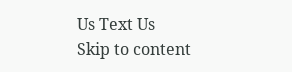Us Text Us
Skip to content